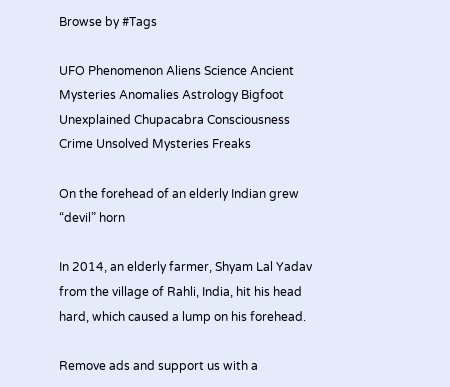Browse by #Tags

UFO Phenomenon Aliens Science Ancient Mysteries Anomalies Astrology Bigfoot Unexplained Chupacabra Consciousness Crime Unsolved Mysteries Freaks

On the forehead of an elderly Indian grew “devil” horn

In 2014, an elderly farmer, Shyam Lal Yadav from the village of Rahli, India, hit his head hard, which caused a lump on his forehead.

Remove ads and support us with a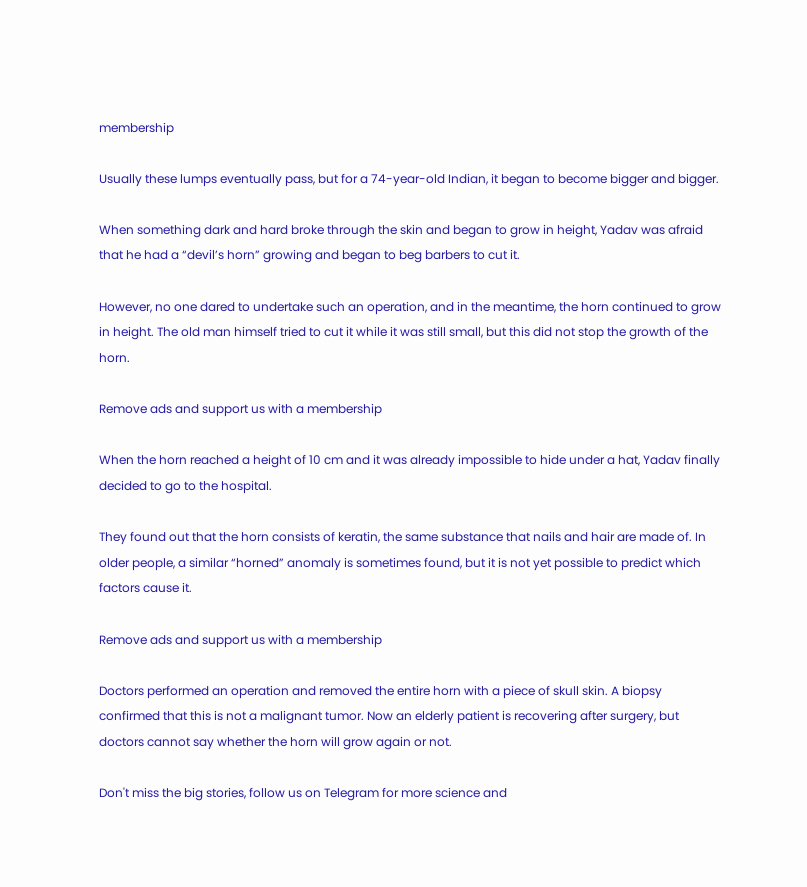membership

Usually these lumps eventually pass, but for a 74-year-old Indian, it began to become bigger and bigger.

When something dark and hard broke through the skin and began to grow in height, Yadav was afraid that he had a “devil’s horn” growing and began to beg barbers to cut it.

However, no one dared to undertake such an operation, and in the meantime, the horn continued to grow in height. The old man himself tried to cut it while it was still small, but this did not stop the growth of the horn.

Remove ads and support us with a membership

When the horn reached a height of 10 cm and it was already impossible to hide under a hat, Yadav finally decided to go to the hospital.

They found out that the horn consists of keratin, the same substance that nails and hair are made of. In older people, a similar “horned” anomaly is sometimes found, but it is not yet possible to predict which factors cause it.

Remove ads and support us with a membership

Doctors performed an operation and removed the entire horn with a piece of skull skin. A biopsy confirmed that this is not a malignant tumor. Now an elderly patient is recovering after surgery, but doctors cannot say whether the horn will grow again or not.

Don't miss the big stories, follow us on Telegram for more science and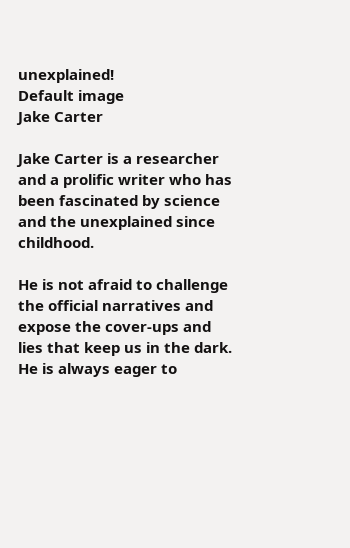unexplained!
Default image
Jake Carter

Jake Carter is a researcher and a prolific writer who has been fascinated by science and the unexplained since childhood.

He is not afraid to challenge the official narratives and expose the cover-ups and lies that keep us in the dark. He is always eager to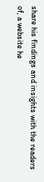share his findings and insights with the readers of, a website he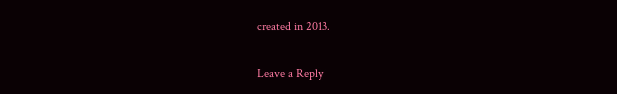created in 2013.

Leave a Reply